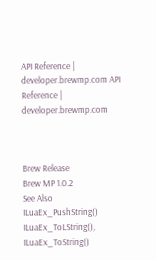API Reference | developer.brewmp.com API Reference | developer.brewmp.com



Brew Release
Brew MP 1.0.2
See Also
ILuaEx_PushString() ILuaEx_ToLString(), ILuaEx_ToString()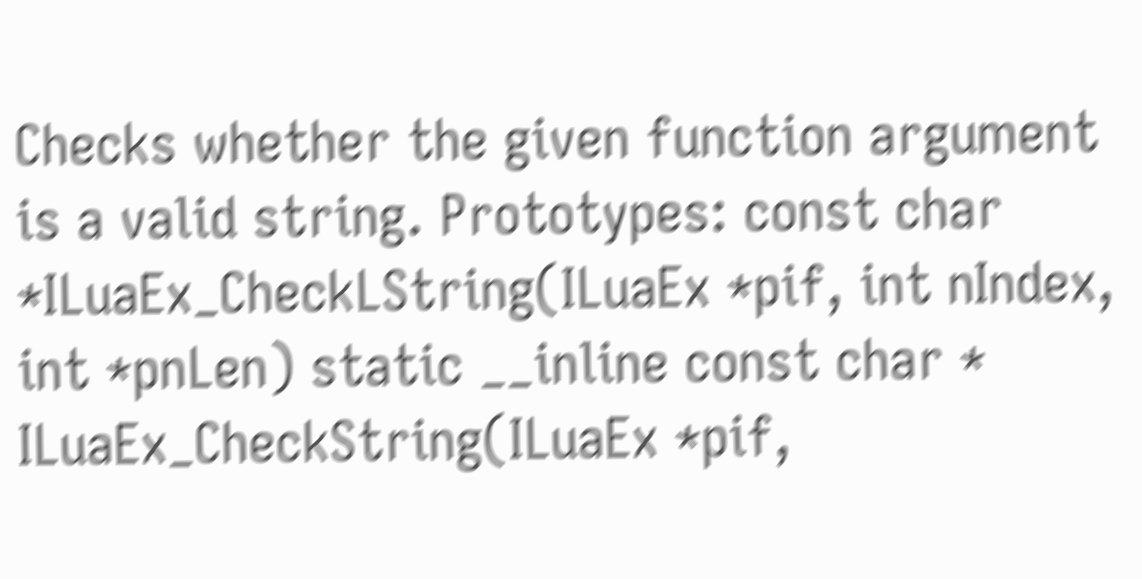Checks whether the given function argument is a valid string. Prototypes: const char *ILuaEx_CheckLString(ILuaEx *pif, int nIndex, int *pnLen) static __inline const char * ILuaEx_CheckString(ILuaEx *pif,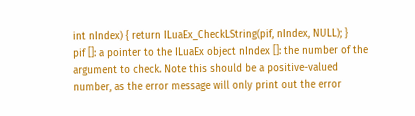int nIndex) { return ILuaEx_CheckLString(pif, nIndex, NULL); }
pif []: a pointer to the ILuaEx object nIndex []: the number of the argument to check. Note this should be a positive-valued number, as the error message will only print out the error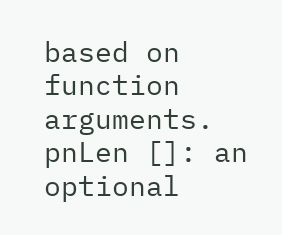based on function arguments. pnLen []: an optional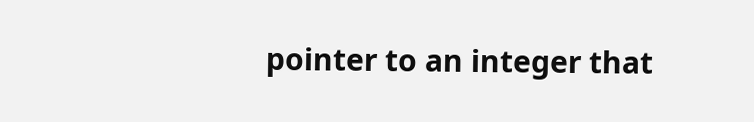pointer to an integer that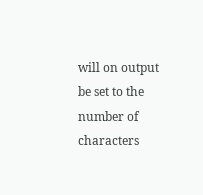will on output be set to the number of characters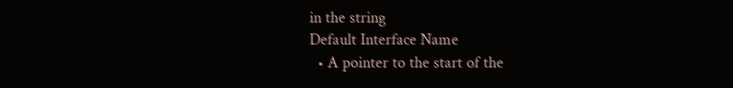in the string
Default Interface Name
  • A pointer to the start of the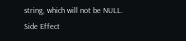string, which will not be NULL.
Side Effect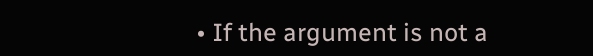• If the argument is not a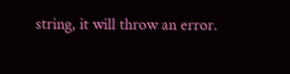string, it will throw an error.